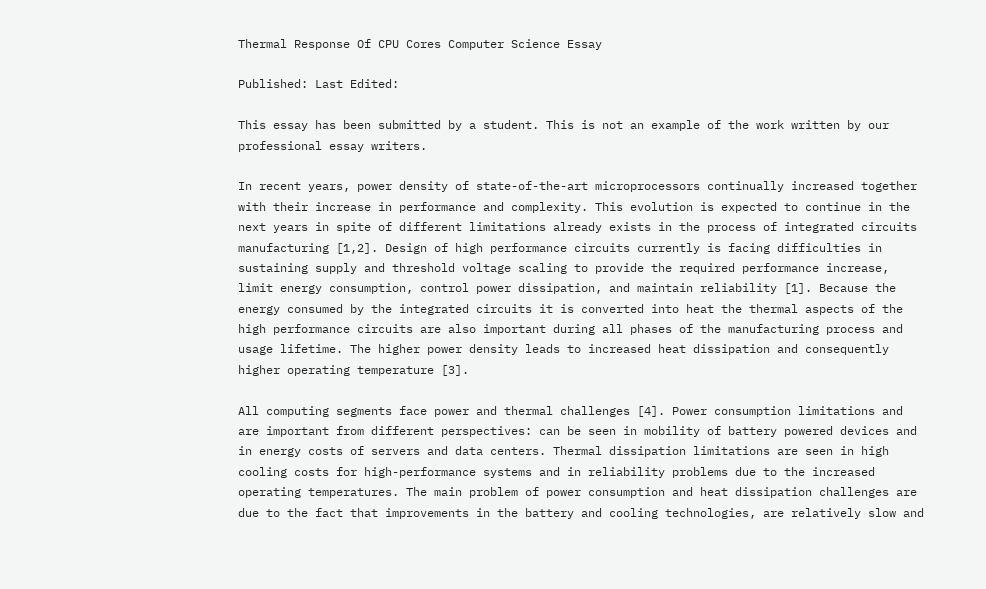Thermal Response Of CPU Cores Computer Science Essay

Published: Last Edited:

This essay has been submitted by a student. This is not an example of the work written by our professional essay writers.

In recent years, power density of state-of-the-art microprocessors continually increased together with their increase in performance and complexity. This evolution is expected to continue in the next years in spite of different limitations already exists in the process of integrated circuits manufacturing [1,2]. Design of high performance circuits currently is facing difficulties in sustaining supply and threshold voltage scaling to provide the required performance increase, limit energy consumption, control power dissipation, and maintain reliability [1]. Because the energy consumed by the integrated circuits it is converted into heat the thermal aspects of the high performance circuits are also important during all phases of the manufacturing process and usage lifetime. The higher power density leads to increased heat dissipation and consequently higher operating temperature [3].

All computing segments face power and thermal challenges [4]. Power consumption limitations and are important from different perspectives: can be seen in mobility of battery powered devices and in energy costs of servers and data centers. Thermal dissipation limitations are seen in high cooling costs for high-performance systems and in reliability problems due to the increased operating temperatures. The main problem of power consumption and heat dissipation challenges are due to the fact that improvements in the battery and cooling technologies, are relatively slow and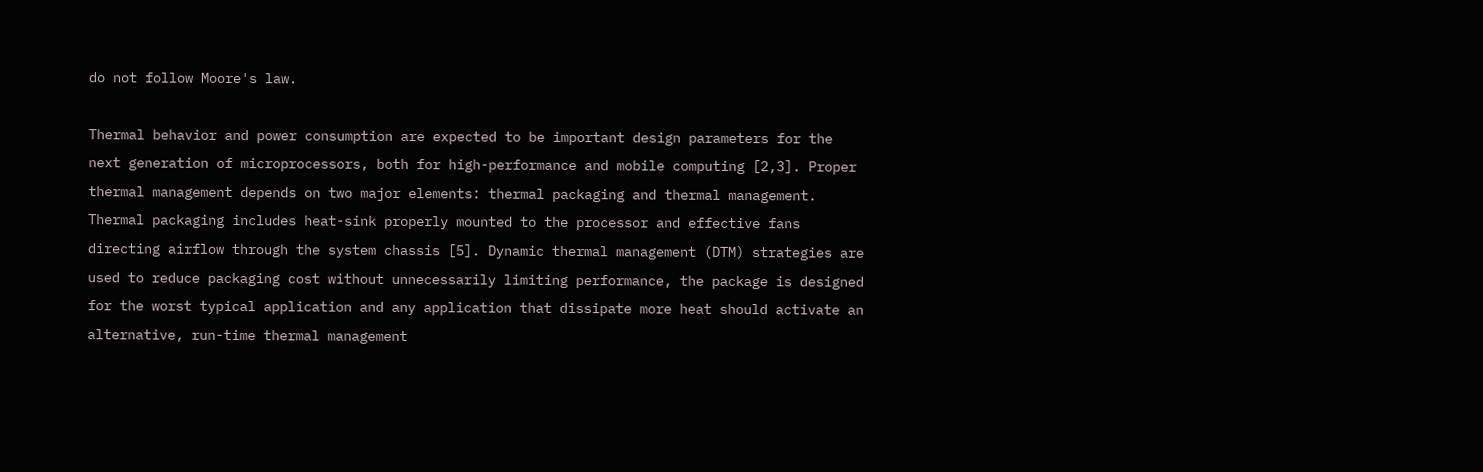do not follow Moore's law.

Thermal behavior and power consumption are expected to be important design parameters for the next generation of microprocessors, both for high-performance and mobile computing [2,3]. Proper thermal management depends on two major elements: thermal packaging and thermal management. Thermal packaging includes heat-sink properly mounted to the processor and effective fans directing airflow through the system chassis [5]. Dynamic thermal management (DTM) strategies are used to reduce packaging cost without unnecessarily limiting performance, the package is designed for the worst typical application and any application that dissipate more heat should activate an alternative, run-time thermal management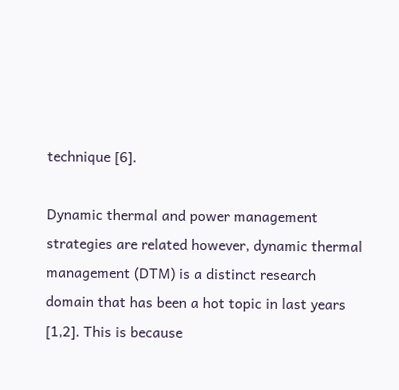technique [6].

Dynamic thermal and power management strategies are related however, dynamic thermal management (DTM) is a distinct research domain that has been a hot topic in last years [1,2]. This is because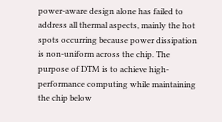power-aware design alone has failed to address all thermal aspects, mainly the hot spots occurring because power dissipation is non-uniform across the chip. The purpose of DTM is to achieve high-performance computing while maintaining the chip below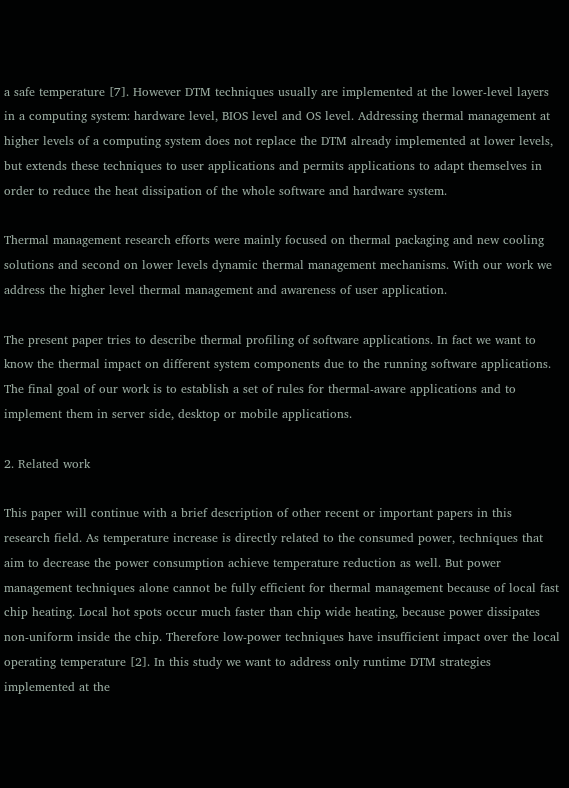a safe temperature [7]. However DTM techniques usually are implemented at the lower-level layers in a computing system: hardware level, BIOS level and OS level. Addressing thermal management at higher levels of a computing system does not replace the DTM already implemented at lower levels, but extends these techniques to user applications and permits applications to adapt themselves in order to reduce the heat dissipation of the whole software and hardware system.

Thermal management research efforts were mainly focused on thermal packaging and new cooling solutions and second on lower levels dynamic thermal management mechanisms. With our work we address the higher level thermal management and awareness of user application.

The present paper tries to describe thermal profiling of software applications. In fact we want to know the thermal impact on different system components due to the running software applications. The final goal of our work is to establish a set of rules for thermal-aware applications and to implement them in server side, desktop or mobile applications.

2. Related work

This paper will continue with a brief description of other recent or important papers in this research field. As temperature increase is directly related to the consumed power, techniques that aim to decrease the power consumption achieve temperature reduction as well. But power management techniques alone cannot be fully efficient for thermal management because of local fast chip heating. Local hot spots occur much faster than chip wide heating, because power dissipates non-uniform inside the chip. Therefore low-power techniques have insufficient impact over the local operating temperature [2]. In this study we want to address only runtime DTM strategies implemented at the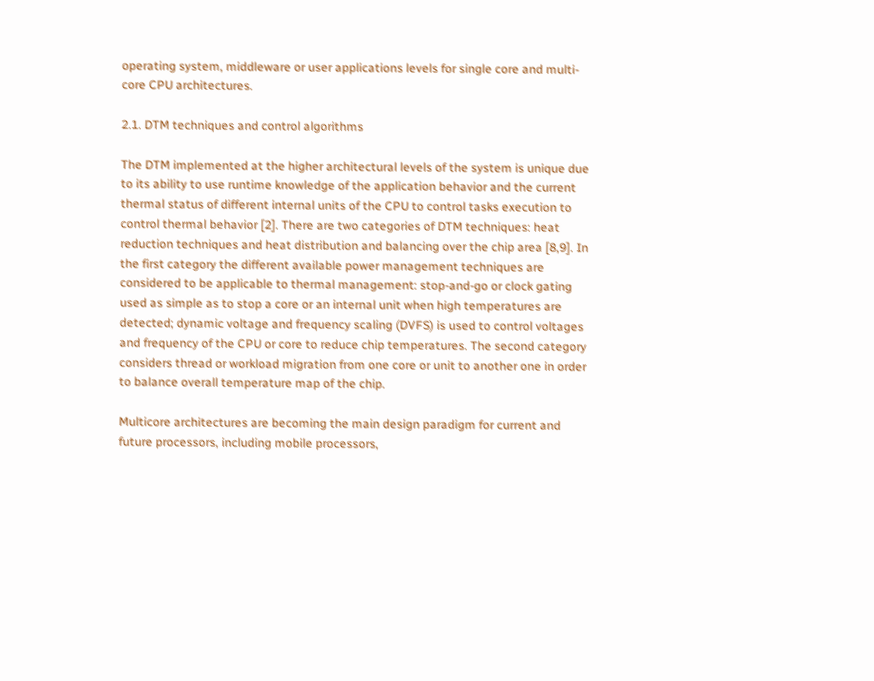operating system, middleware or user applications levels for single core and multi-core CPU architectures.

2.1. DTM techniques and control algorithms

The DTM implemented at the higher architectural levels of the system is unique due to its ability to use runtime knowledge of the application behavior and the current thermal status of different internal units of the CPU to control tasks execution to control thermal behavior [2]. There are two categories of DTM techniques: heat reduction techniques and heat distribution and balancing over the chip area [8,9]. In the first category the different available power management techniques are considered to be applicable to thermal management: stop-and-go or clock gating used as simple as to stop a core or an internal unit when high temperatures are detected; dynamic voltage and frequency scaling (DVFS) is used to control voltages and frequency of the CPU or core to reduce chip temperatures. The second category considers thread or workload migration from one core or unit to another one in order to balance overall temperature map of the chip.

Multicore architectures are becoming the main design paradigm for current and future processors, including mobile processors,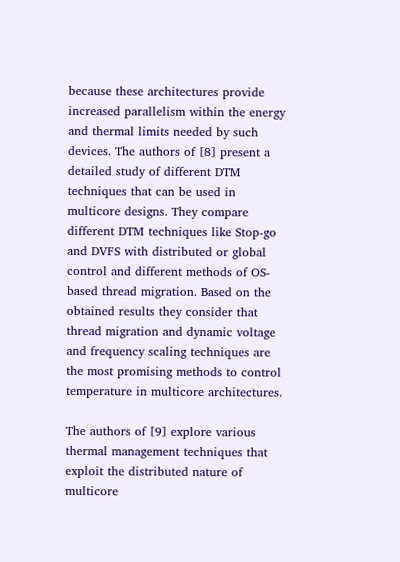because these architectures provide increased parallelism within the energy and thermal limits needed by such devices. The authors of [8] present a detailed study of different DTM techniques that can be used in multicore designs. They compare different DTM techniques like Stop-go and DVFS with distributed or global control and different methods of OS-based thread migration. Based on the obtained results they consider that thread migration and dynamic voltage and frequency scaling techniques are the most promising methods to control temperature in multicore architectures.

The authors of [9] explore various thermal management techniques that exploit the distributed nature of multicore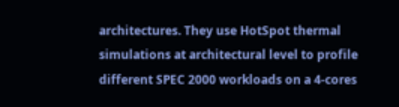architectures. They use HotSpot thermal simulations at architectural level to profile different SPEC 2000 workloads on a 4-cores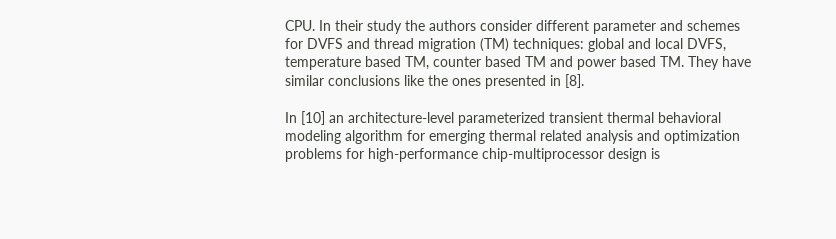CPU. In their study the authors consider different parameter and schemes for DVFS and thread migration (TM) techniques: global and local DVFS, temperature based TM, counter based TM and power based TM. They have similar conclusions like the ones presented in [8].

In [10] an architecture-level parameterized transient thermal behavioral modeling algorithm for emerging thermal related analysis and optimization problems for high-performance chip-multiprocessor design is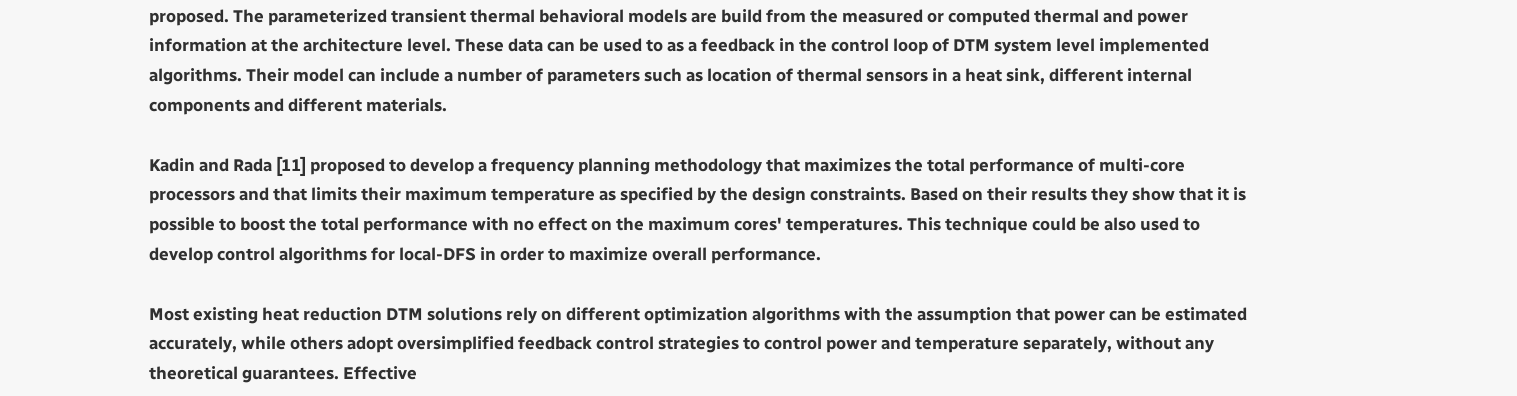proposed. The parameterized transient thermal behavioral models are build from the measured or computed thermal and power information at the architecture level. These data can be used to as a feedback in the control loop of DTM system level implemented algorithms. Their model can include a number of parameters such as location of thermal sensors in a heat sink, different internal components and different materials.

Kadin and Rada [11] proposed to develop a frequency planning methodology that maximizes the total performance of multi-core processors and that limits their maximum temperature as specified by the design constraints. Based on their results they show that it is possible to boost the total performance with no effect on the maximum cores' temperatures. This technique could be also used to develop control algorithms for local-DFS in order to maximize overall performance.

Most existing heat reduction DTM solutions rely on different optimization algorithms with the assumption that power can be estimated accurately, while others adopt oversimplified feedback control strategies to control power and temperature separately, without any theoretical guarantees. Effective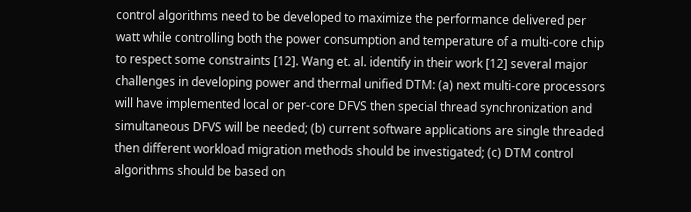control algorithms need to be developed to maximize the performance delivered per watt while controlling both the power consumption and temperature of a multi-core chip to respect some constraints [12]. Wang et. al. identify in their work [12] several major challenges in developing power and thermal unified DTM: (a) next multi-core processors will have implemented local or per-core DFVS then special thread synchronization and simultaneous DFVS will be needed; (b) current software applications are single threaded then different workload migration methods should be investigated; (c) DTM control algorithms should be based on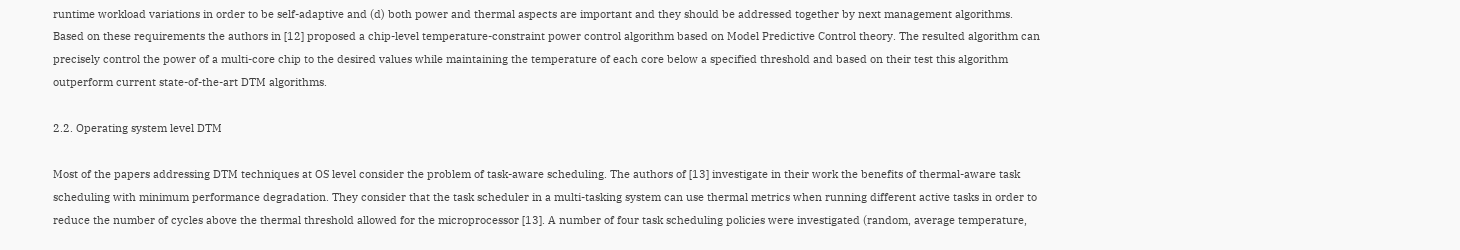runtime workload variations in order to be self-adaptive and (d) both power and thermal aspects are important and they should be addressed together by next management algorithms. Based on these requirements the authors in [12] proposed a chip-level temperature-constraint power control algorithm based on Model Predictive Control theory. The resulted algorithm can precisely control the power of a multi-core chip to the desired values while maintaining the temperature of each core below a specified threshold and based on their test this algorithm outperform current state-of-the-art DTM algorithms.

2.2. Operating system level DTM

Most of the papers addressing DTM techniques at OS level consider the problem of task-aware scheduling. The authors of [13] investigate in their work the benefits of thermal-aware task scheduling with minimum performance degradation. They consider that the task scheduler in a multi-tasking system can use thermal metrics when running different active tasks in order to reduce the number of cycles above the thermal threshold allowed for the microprocessor [13]. A number of four task scheduling policies were investigated (random, average temperature,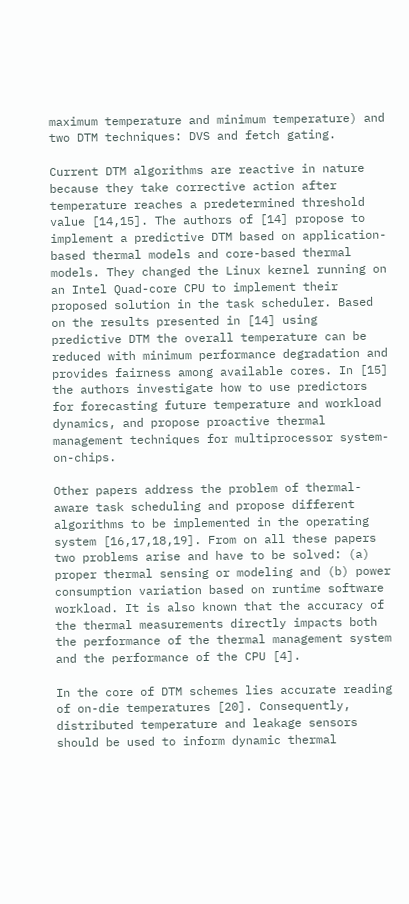maximum temperature and minimum temperature) and two DTM techniques: DVS and fetch gating.

Current DTM algorithms are reactive in nature because they take corrective action after temperature reaches a predetermined threshold value [14,15]. The authors of [14] propose to implement a predictive DTM based on application-based thermal models and core-based thermal models. They changed the Linux kernel running on an Intel Quad-core CPU to implement their proposed solution in the task scheduler. Based on the results presented in [14] using predictive DTM the overall temperature can be reduced with minimum performance degradation and provides fairness among available cores. In [15] the authors investigate how to use predictors for forecasting future temperature and workload dynamics, and propose proactive thermal management techniques for multiprocessor system-on-chips.

Other papers address the problem of thermal-aware task scheduling and propose different algorithms to be implemented in the operating system [16,17,18,19]. From on all these papers two problems arise and have to be solved: (a) proper thermal sensing or modeling and (b) power consumption variation based on runtime software workload. It is also known that the accuracy of the thermal measurements directly impacts both the performance of the thermal management system and the performance of the CPU [4].

In the core of DTM schemes lies accurate reading of on-die temperatures [20]. Consequently, distributed temperature and leakage sensors should be used to inform dynamic thermal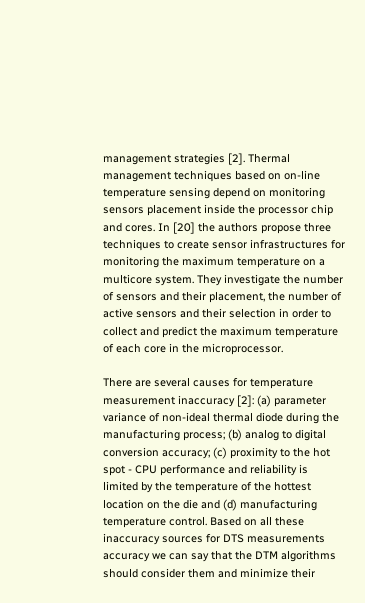management strategies [2]. Thermal management techniques based on on-line temperature sensing depend on monitoring sensors placement inside the processor chip and cores. In [20] the authors propose three techniques to create sensor infrastructures for monitoring the maximum temperature on a multicore system. They investigate the number of sensors and their placement, the number of active sensors and their selection in order to collect and predict the maximum temperature of each core in the microprocessor.

There are several causes for temperature measurement inaccuracy [2]: (a) parameter variance of non-ideal thermal diode during the manufacturing process; (b) analog to digital conversion accuracy; (c) proximity to the hot spot - CPU performance and reliability is limited by the temperature of the hottest location on the die and (d) manufacturing temperature control. Based on all these inaccuracy sources for DTS measurements accuracy we can say that the DTM algorithms should consider them and minimize their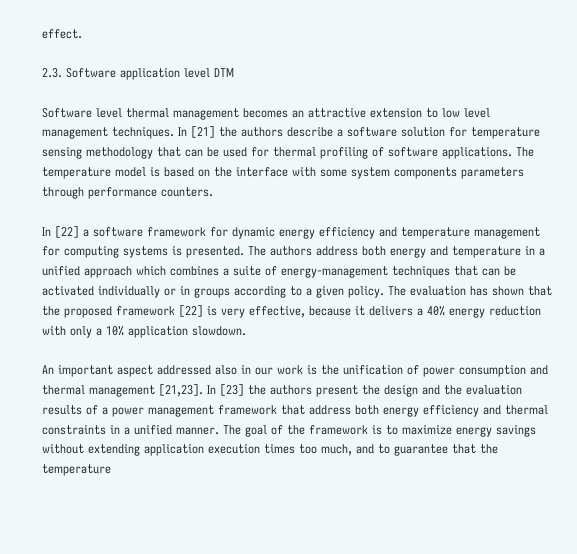effect.

2.3. Software application level DTM

Software level thermal management becomes an attractive extension to low level management techniques. In [21] the authors describe a software solution for temperature sensing methodology that can be used for thermal profiling of software applications. The temperature model is based on the interface with some system components parameters through performance counters.

In [22] a software framework for dynamic energy efficiency and temperature management for computing systems is presented. The authors address both energy and temperature in a unified approach which combines a suite of energy-management techniques that can be activated individually or in groups according to a given policy. The evaluation has shown that the proposed framework [22] is very effective, because it delivers a 40% energy reduction with only a 10% application slowdown.

An important aspect addressed also in our work is the unification of power consumption and thermal management [21,23]. In [23] the authors present the design and the evaluation results of a power management framework that address both energy efficiency and thermal constraints in a unified manner. The goal of the framework is to maximize energy savings without extending application execution times too much, and to guarantee that the temperature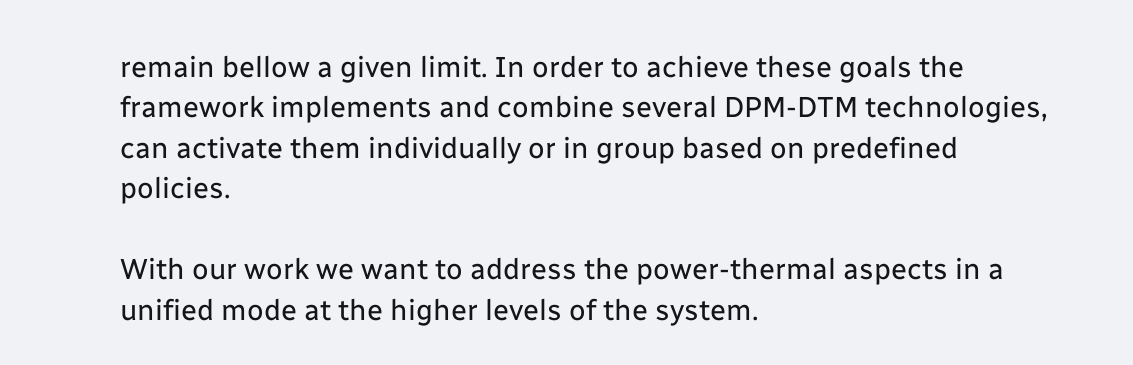remain bellow a given limit. In order to achieve these goals the framework implements and combine several DPM-DTM technologies, can activate them individually or in group based on predefined policies.

With our work we want to address the power-thermal aspects in a unified mode at the higher levels of the system.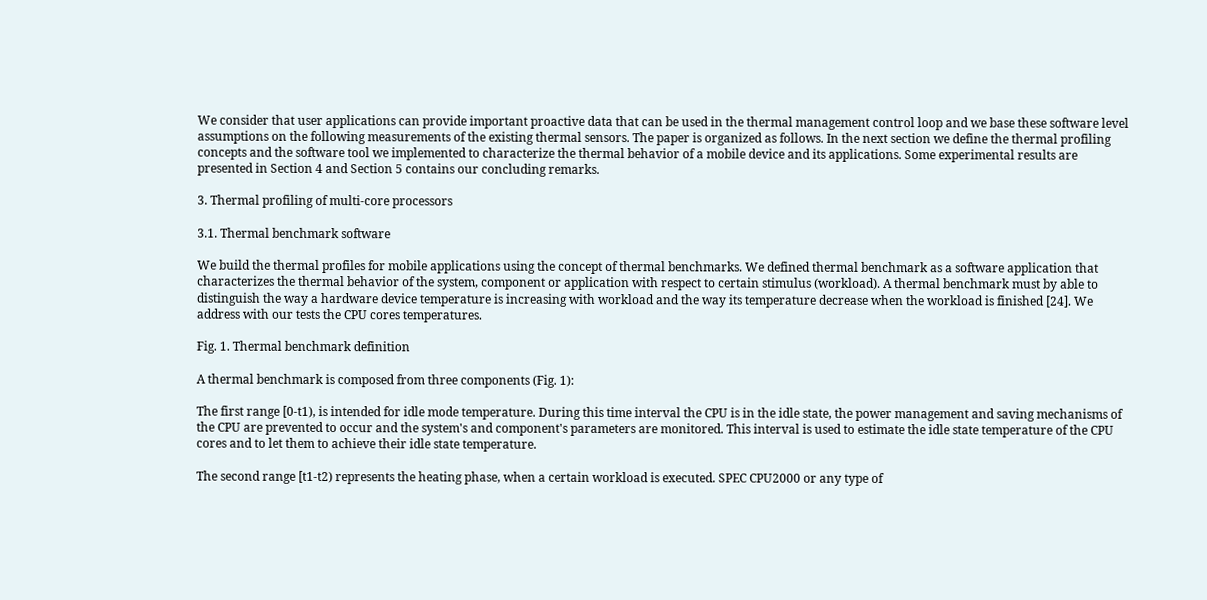We consider that user applications can provide important proactive data that can be used in the thermal management control loop and we base these software level assumptions on the following measurements of the existing thermal sensors. The paper is organized as follows. In the next section we define the thermal profiling concepts and the software tool we implemented to characterize the thermal behavior of a mobile device and its applications. Some experimental results are presented in Section 4 and Section 5 contains our concluding remarks.

3. Thermal profiling of multi-core processors

3.1. Thermal benchmark software

We build the thermal profiles for mobile applications using the concept of thermal benchmarks. We defined thermal benchmark as a software application that characterizes the thermal behavior of the system, component or application with respect to certain stimulus (workload). A thermal benchmark must by able to distinguish the way a hardware device temperature is increasing with workload and the way its temperature decrease when the workload is finished [24]. We address with our tests the CPU cores temperatures.

Fig. 1. Thermal benchmark definition

A thermal benchmark is composed from three components (Fig. 1):

The first range [0-t1), is intended for idle mode temperature. During this time interval the CPU is in the idle state, the power management and saving mechanisms of the CPU are prevented to occur and the system's and component's parameters are monitored. This interval is used to estimate the idle state temperature of the CPU cores and to let them to achieve their idle state temperature.

The second range [t1-t2) represents the heating phase, when a certain workload is executed. SPEC CPU2000 or any type of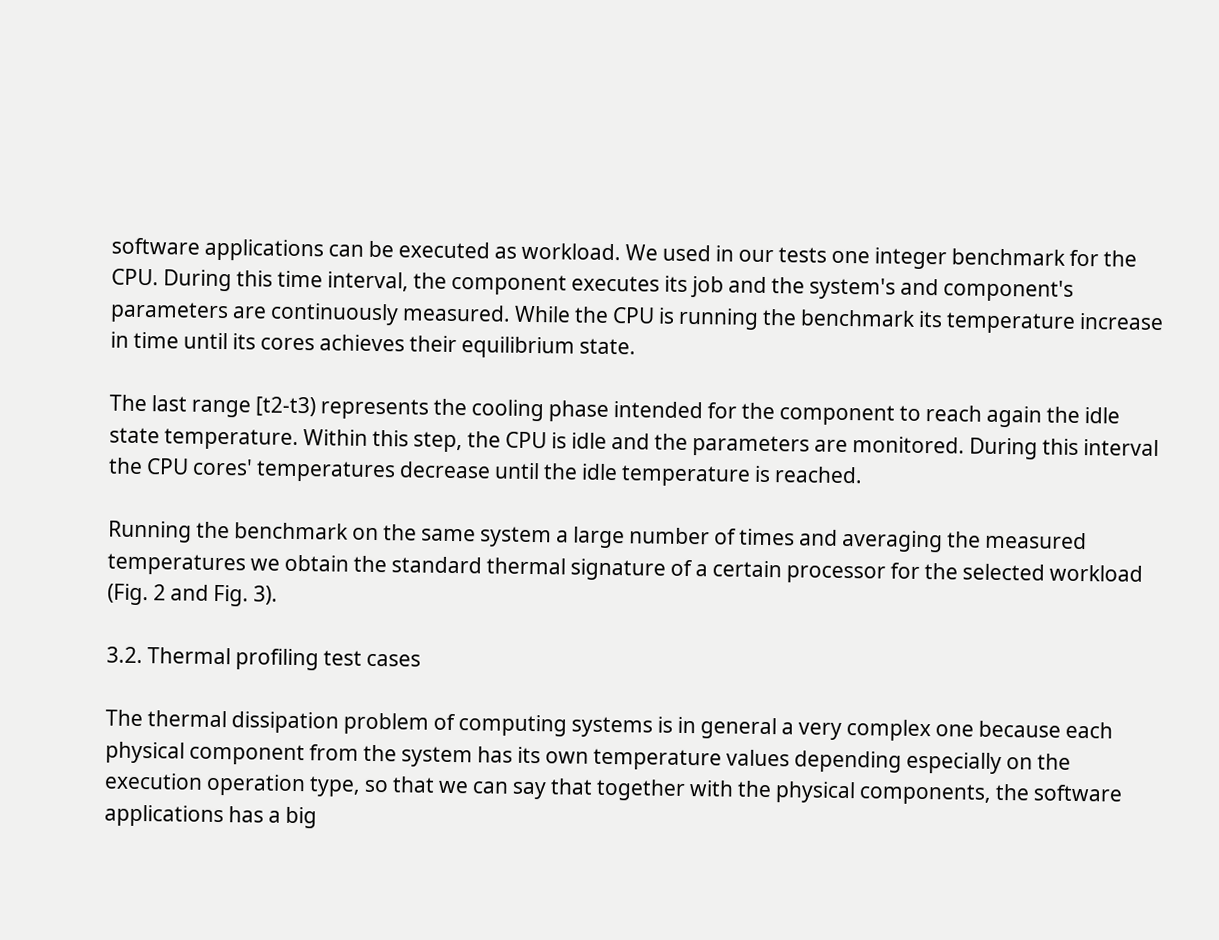software applications can be executed as workload. We used in our tests one integer benchmark for the CPU. During this time interval, the component executes its job and the system's and component's parameters are continuously measured. While the CPU is running the benchmark its temperature increase in time until its cores achieves their equilibrium state.

The last range [t2-t3) represents the cooling phase intended for the component to reach again the idle state temperature. Within this step, the CPU is idle and the parameters are monitored. During this interval the CPU cores' temperatures decrease until the idle temperature is reached.

Running the benchmark on the same system a large number of times and averaging the measured temperatures we obtain the standard thermal signature of a certain processor for the selected workload (Fig. 2 and Fig. 3).

3.2. Thermal profiling test cases

The thermal dissipation problem of computing systems is in general a very complex one because each physical component from the system has its own temperature values depending especially on the execution operation type, so that we can say that together with the physical components, the software applications has a big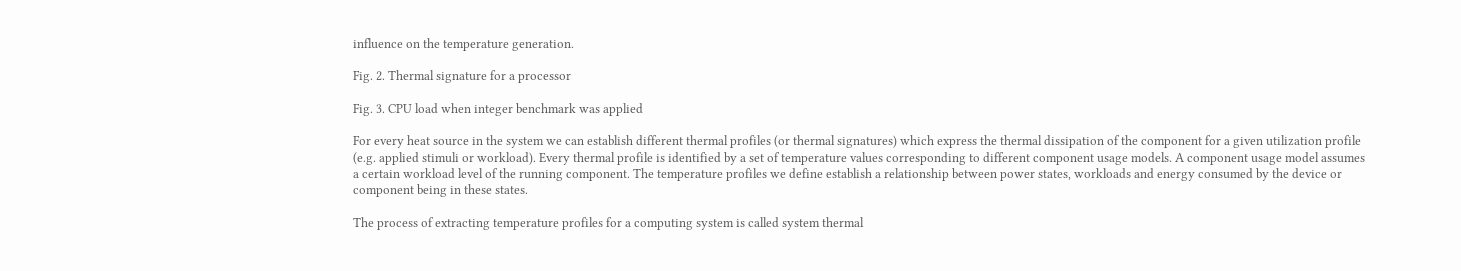influence on the temperature generation.

Fig. 2. Thermal signature for a processor

Fig. 3. CPU load when integer benchmark was applied

For every heat source in the system we can establish different thermal profiles (or thermal signatures) which express the thermal dissipation of the component for a given utilization profile (e.g. applied stimuli or workload). Every thermal profile is identified by a set of temperature values corresponding to different component usage models. A component usage model assumes a certain workload level of the running component. The temperature profiles we define establish a relationship between power states, workloads and energy consumed by the device or component being in these states.

The process of extracting temperature profiles for a computing system is called system thermal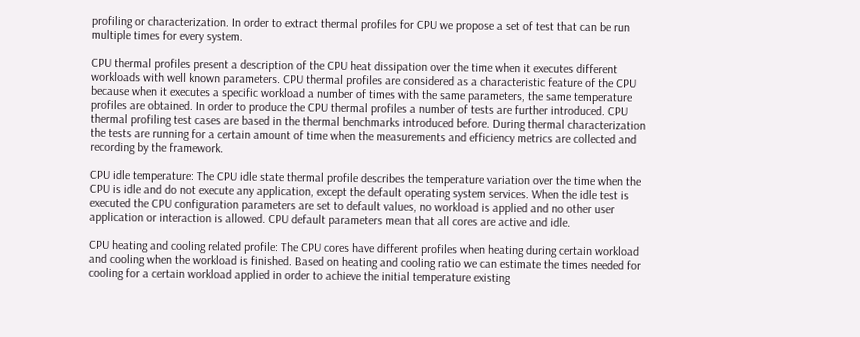profiling or characterization. In order to extract thermal profiles for CPU we propose a set of test that can be run multiple times for every system.

CPU thermal profiles present a description of the CPU heat dissipation over the time when it executes different workloads with well known parameters. CPU thermal profiles are considered as a characteristic feature of the CPU because when it executes a specific workload a number of times with the same parameters, the same temperature profiles are obtained. In order to produce the CPU thermal profiles a number of tests are further introduced. CPU thermal profiling test cases are based in the thermal benchmarks introduced before. During thermal characterization the tests are running for a certain amount of time when the measurements and efficiency metrics are collected and recording by the framework.

CPU idle temperature: The CPU idle state thermal profile describes the temperature variation over the time when the CPU is idle and do not execute any application, except the default operating system services. When the idle test is executed the CPU configuration parameters are set to default values, no workload is applied and no other user application or interaction is allowed. CPU default parameters mean that all cores are active and idle.

CPU heating and cooling related profile: The CPU cores have different profiles when heating during certain workload and cooling when the workload is finished. Based on heating and cooling ratio we can estimate the times needed for cooling for a certain workload applied in order to achieve the initial temperature existing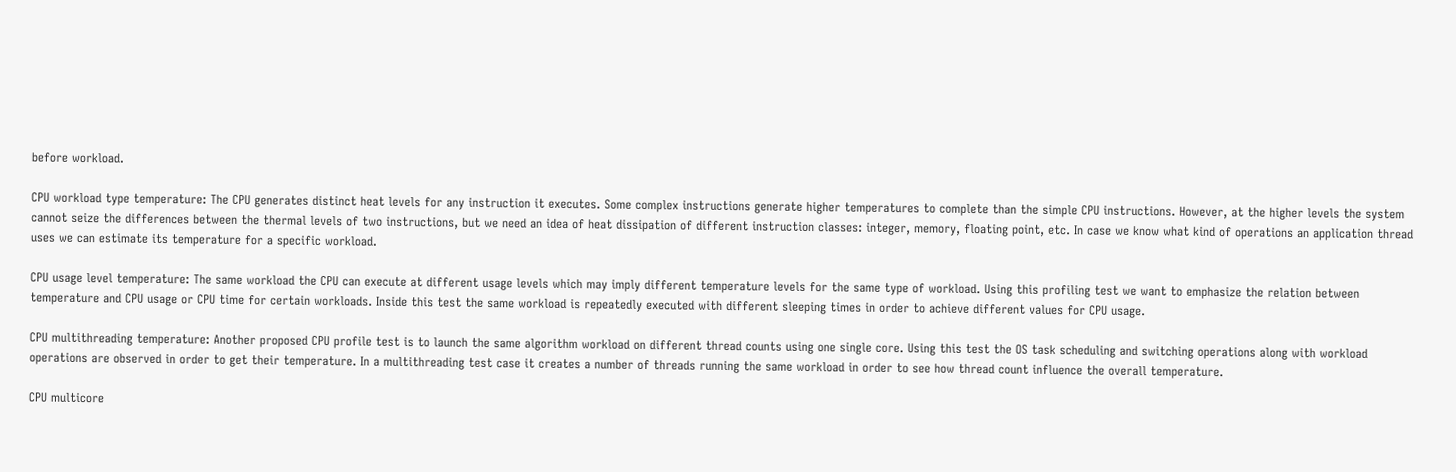before workload.

CPU workload type temperature: The CPU generates distinct heat levels for any instruction it executes. Some complex instructions generate higher temperatures to complete than the simple CPU instructions. However, at the higher levels the system cannot seize the differences between the thermal levels of two instructions, but we need an idea of heat dissipation of different instruction classes: integer, memory, floating point, etc. In case we know what kind of operations an application thread uses we can estimate its temperature for a specific workload.

CPU usage level temperature: The same workload the CPU can execute at different usage levels which may imply different temperature levels for the same type of workload. Using this profiling test we want to emphasize the relation between temperature and CPU usage or CPU time for certain workloads. Inside this test the same workload is repeatedly executed with different sleeping times in order to achieve different values for CPU usage.

CPU multithreading temperature: Another proposed CPU profile test is to launch the same algorithm workload on different thread counts using one single core. Using this test the OS task scheduling and switching operations along with workload operations are observed in order to get their temperature. In a multithreading test case it creates a number of threads running the same workload in order to see how thread count influence the overall temperature.

CPU multicore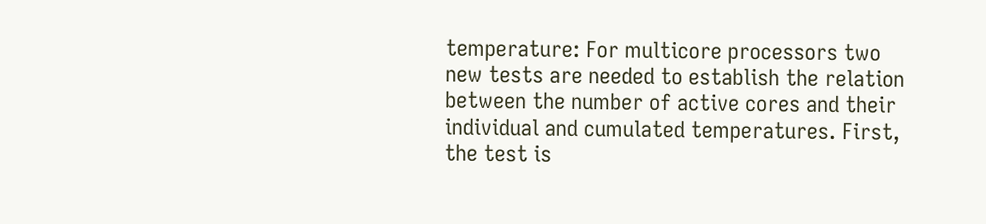temperature: For multicore processors two new tests are needed to establish the relation between the number of active cores and their individual and cumulated temperatures. First, the test is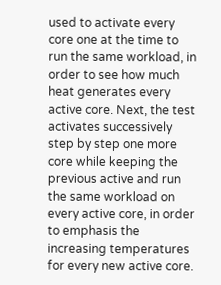used to activate every core one at the time to run the same workload, in order to see how much heat generates every active core. Next, the test activates successively step by step one more core while keeping the previous active and run the same workload on every active core, in order to emphasis the increasing temperatures for every new active core.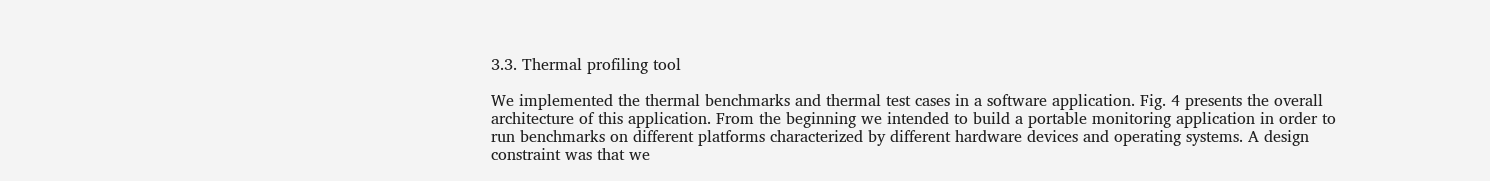3.3. Thermal profiling tool

We implemented the thermal benchmarks and thermal test cases in a software application. Fig. 4 presents the overall architecture of this application. From the beginning we intended to build a portable monitoring application in order to run benchmarks on different platforms characterized by different hardware devices and operating systems. A design constraint was that we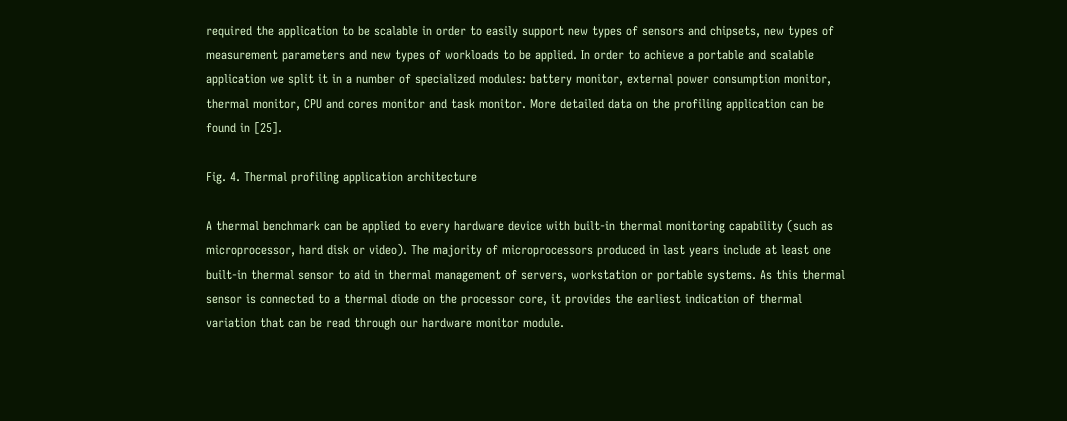required the application to be scalable in order to easily support new types of sensors and chipsets, new types of measurement parameters and new types of workloads to be applied. In order to achieve a portable and scalable application we split it in a number of specialized modules: battery monitor, external power consumption monitor, thermal monitor, CPU and cores monitor and task monitor. More detailed data on the profiling application can be found in [25].

Fig. 4. Thermal profiling application architecture

A thermal benchmark can be applied to every hardware device with built-in thermal monitoring capability (such as microprocessor, hard disk or video). The majority of microprocessors produced in last years include at least one built-in thermal sensor to aid in thermal management of servers, workstation or portable systems. As this thermal sensor is connected to a thermal diode on the processor core, it provides the earliest indication of thermal variation that can be read through our hardware monitor module.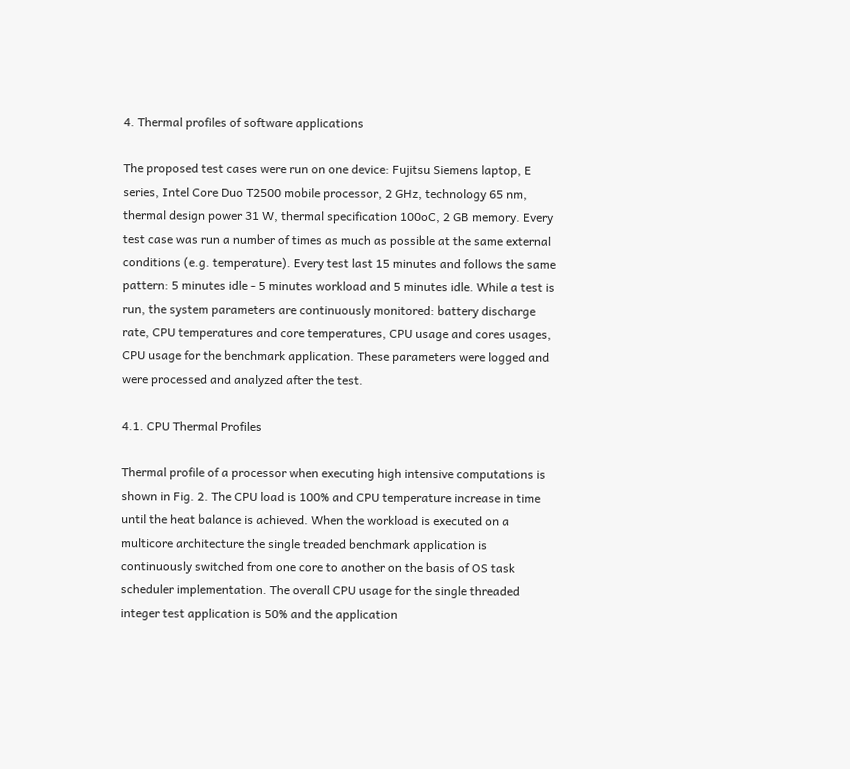4. Thermal profiles of software applications

The proposed test cases were run on one device: Fujitsu Siemens laptop, E series, Intel Core Duo T2500 mobile processor, 2 GHz, technology 65 nm, thermal design power 31 W, thermal specification 100oC, 2 GB memory. Every test case was run a number of times as much as possible at the same external conditions (e.g. temperature). Every test last 15 minutes and follows the same pattern: 5 minutes idle - 5 minutes workload and 5 minutes idle. While a test is run, the system parameters are continuously monitored: battery discharge rate, CPU temperatures and core temperatures, CPU usage and cores usages, CPU usage for the benchmark application. These parameters were logged and were processed and analyzed after the test.

4.1. CPU Thermal Profiles

Thermal profile of a processor when executing high intensive computations is shown in Fig. 2. The CPU load is 100% and CPU temperature increase in time until the heat balance is achieved. When the workload is executed on a multicore architecture the single treaded benchmark application is continuously switched from one core to another on the basis of OS task scheduler implementation. The overall CPU usage for the single threaded integer test application is 50% and the application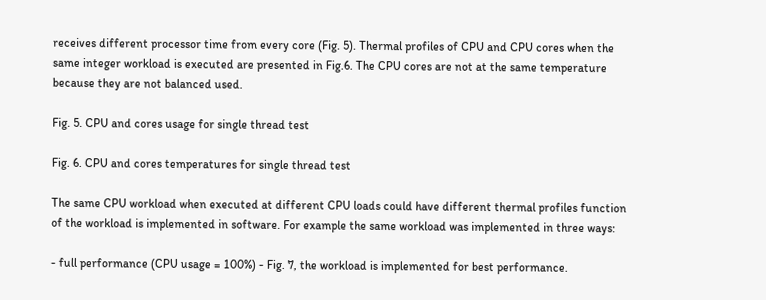receives different processor time from every core (Fig. 5). Thermal profiles of CPU and CPU cores when the same integer workload is executed are presented in Fig.6. The CPU cores are not at the same temperature because they are not balanced used.

Fig. 5. CPU and cores usage for single thread test

Fig. 6. CPU and cores temperatures for single thread test

The same CPU workload when executed at different CPU loads could have different thermal profiles function of the workload is implemented in software. For example the same workload was implemented in three ways:

- full performance (CPU usage = 100%) - Fig. 7, the workload is implemented for best performance.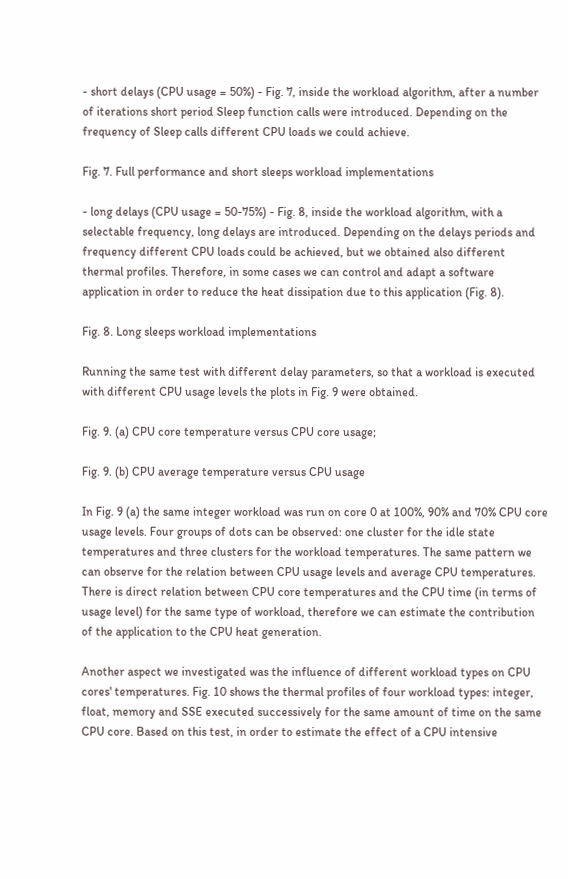- short delays (CPU usage = 50%) - Fig. 7, inside the workload algorithm, after a number of iterations short period Sleep function calls were introduced. Depending on the frequency of Sleep calls different CPU loads we could achieve.

Fig. 7. Full performance and short sleeps workload implementations

- long delays (CPU usage = 50-75%) - Fig. 8, inside the workload algorithm, with a selectable frequency, long delays are introduced. Depending on the delays periods and frequency different CPU loads could be achieved, but we obtained also different thermal profiles. Therefore, in some cases we can control and adapt a software application in order to reduce the heat dissipation due to this application (Fig. 8).

Fig. 8. Long sleeps workload implementations

Running the same test with different delay parameters, so that a workload is executed with different CPU usage levels the plots in Fig. 9 were obtained.

Fig. 9. (a) CPU core temperature versus CPU core usage;

Fig. 9. (b) CPU average temperature versus CPU usage

In Fig. 9 (a) the same integer workload was run on core 0 at 100%, 90% and 70% CPU core usage levels. Four groups of dots can be observed: one cluster for the idle state temperatures and three clusters for the workload temperatures. The same pattern we can observe for the relation between CPU usage levels and average CPU temperatures. There is direct relation between CPU core temperatures and the CPU time (in terms of usage level) for the same type of workload, therefore we can estimate the contribution of the application to the CPU heat generation.

Another aspect we investigated was the influence of different workload types on CPU cores' temperatures. Fig. 10 shows the thermal profiles of four workload types: integer, float, memory and SSE executed successively for the same amount of time on the same CPU core. Based on this test, in order to estimate the effect of a CPU intensive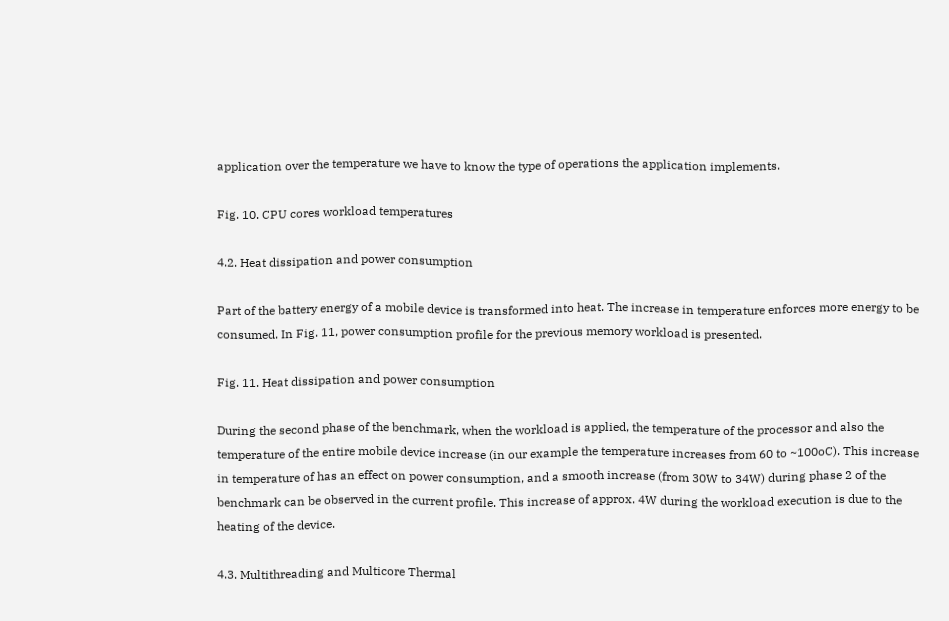application over the temperature we have to know the type of operations the application implements.

Fig. 10. CPU cores workload temperatures

4.2. Heat dissipation and power consumption

Part of the battery energy of a mobile device is transformed into heat. The increase in temperature enforces more energy to be consumed. In Fig. 11, power consumption profile for the previous memory workload is presented.

Fig. 11. Heat dissipation and power consumption

During the second phase of the benchmark, when the workload is applied, the temperature of the processor and also the temperature of the entire mobile device increase (in our example the temperature increases from 60 to ~100oC). This increase in temperature of has an effect on power consumption, and a smooth increase (from 30W to 34W) during phase 2 of the benchmark can be observed in the current profile. This increase of approx. 4W during the workload execution is due to the heating of the device.

4.3. Multithreading and Multicore Thermal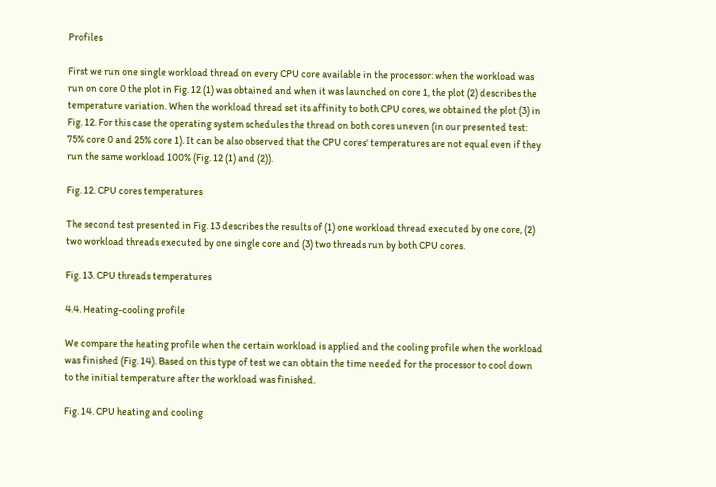Profiles

First we run one single workload thread on every CPU core available in the processor: when the workload was run on core 0 the plot in Fig. 12 (1) was obtained and when it was launched on core 1, the plot (2) describes the temperature variation. When the workload thread set its affinity to both CPU cores, we obtained the plot (3) in Fig. 12. For this case the operating system schedules the thread on both cores uneven (in our presented test: 75% core 0 and 25% core 1). It can be also observed that the CPU cores' temperatures are not equal even if they run the same workload 100% (Fig. 12 (1) and (2)).

Fig. 12. CPU cores temperatures

The second test presented in Fig. 13 describes the results of (1) one workload thread executed by one core, (2) two workload threads executed by one single core and (3) two threads run by both CPU cores.

Fig. 13. CPU threads temperatures

4.4. Heating-cooling profile

We compare the heating profile when the certain workload is applied and the cooling profile when the workload was finished (Fig. 14). Based on this type of test we can obtain the time needed for the processor to cool down to the initial temperature after the workload was finished.

Fig. 14. CPU heating and cooling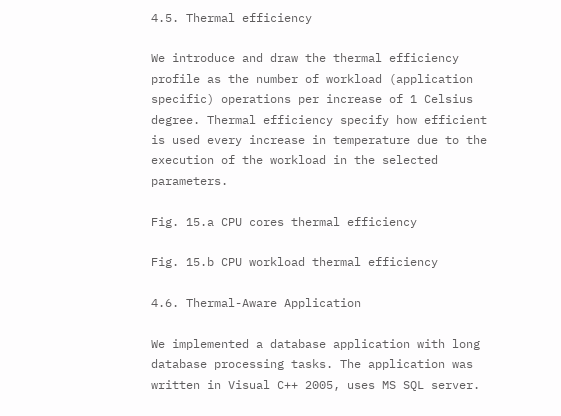4.5. Thermal efficiency

We introduce and draw the thermal efficiency profile as the number of workload (application specific) operations per increase of 1 Celsius degree. Thermal efficiency specify how efficient is used every increase in temperature due to the execution of the workload in the selected parameters.

Fig. 15.a CPU cores thermal efficiency

Fig. 15.b CPU workload thermal efficiency

4.6. Thermal-Aware Application

We implemented a database application with long database processing tasks. The application was written in Visual C++ 2005, uses MS SQL server.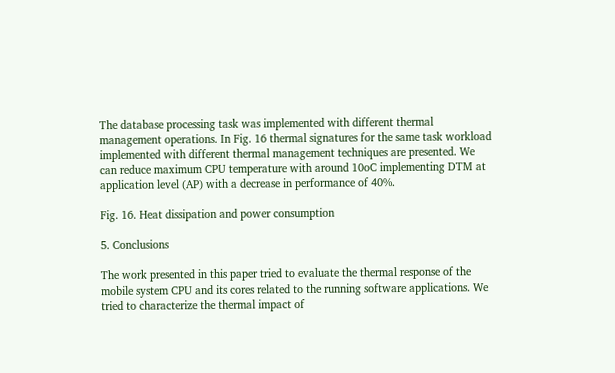The database processing task was implemented with different thermal management operations. In Fig. 16 thermal signatures for the same task workload implemented with different thermal management techniques are presented. We can reduce maximum CPU temperature with around 10oC implementing DTM at application level (AP) with a decrease in performance of 40%.

Fig. 16. Heat dissipation and power consumption

5. Conclusions

The work presented in this paper tried to evaluate the thermal response of the mobile system CPU and its cores related to the running software applications. We tried to characterize the thermal impact of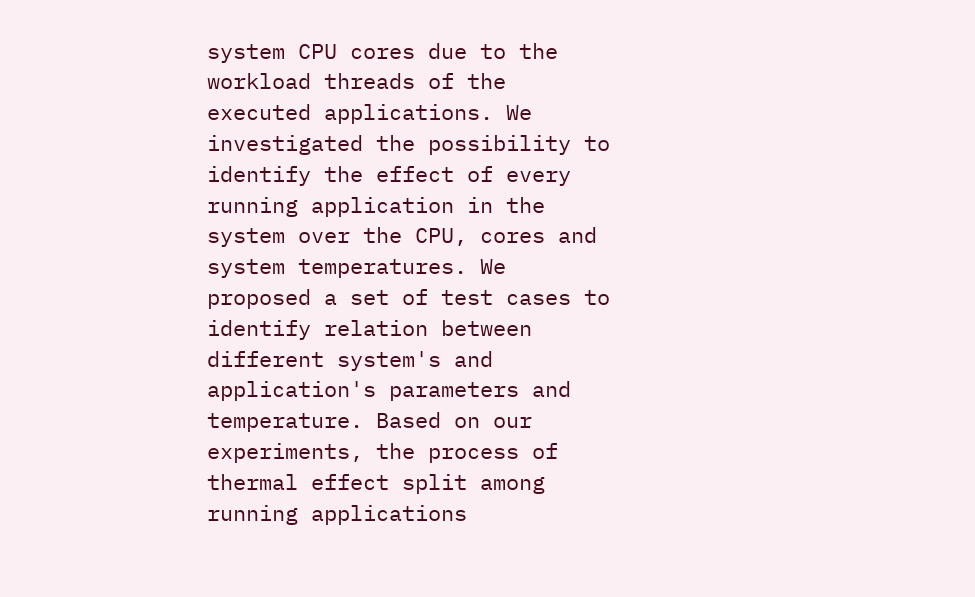system CPU cores due to the workload threads of the executed applications. We investigated the possibility to identify the effect of every running application in the system over the CPU, cores and system temperatures. We proposed a set of test cases to identify relation between different system's and application's parameters and temperature. Based on our experiments, the process of thermal effect split among running applications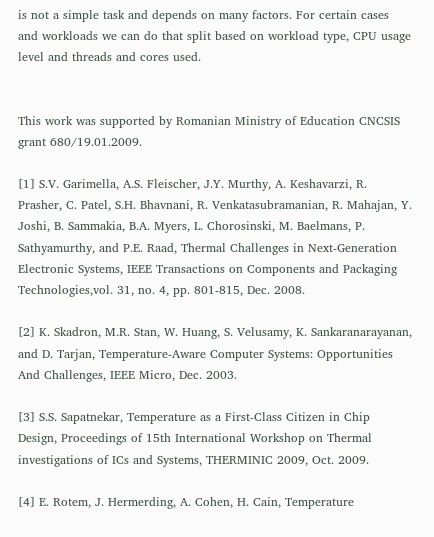is not a simple task and depends on many factors. For certain cases and workloads we can do that split based on workload type, CPU usage level and threads and cores used.


This work was supported by Romanian Ministry of Education CNCSIS grant 680/19.01.2009.

[1] S.V. Garimella, A.S. Fleischer, J.Y. Murthy, A. Keshavarzi, R. Prasher, C. Patel, S.H. Bhavnani, R. Venkatasubramanian, R. Mahajan, Y. Joshi, B. Sammakia, B.A. Myers, L. Chorosinski, M. Baelmans, P. Sathyamurthy, and P.E. Raad, Thermal Challenges in Next-Generation Electronic Systems, IEEE Transactions on Components and Packaging Technologies,vol. 31, no. 4, pp. 801-815, Dec. 2008.

[2] K. Skadron, M.R. Stan, W. Huang, S. Velusamy, K. Sankaranarayanan, and D. Tarjan, Temperature-Aware Computer Systems: Opportunities And Challenges, IEEE Micro, Dec. 2003.

[3] S.S. Sapatnekar, Temperature as a First-Class Citizen in Chip Design, Proceedings of 15th International Workshop on Thermal investigations of ICs and Systems, THERMINIC 2009, Oct. 2009.

[4] E. Rotem, J. Hermerding, A. Cohen, H. Cain, Temperature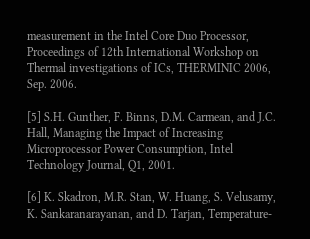measurement in the Intel Core Duo Processor, Proceedings of 12th International Workshop on Thermal investigations of ICs, THERMINIC 2006, Sep. 2006.

[5] S.H. Gunther, F. Binns, D.M. Carmean, and J.C. Hall, Managing the Impact of Increasing Microprocessor Power Consumption, Intel Technology Journal, Q1, 2001.

[6] K. Skadron, M.R. Stan, W. Huang, S. Velusamy, K. Sankaranarayanan, and D. Tarjan, Temperature-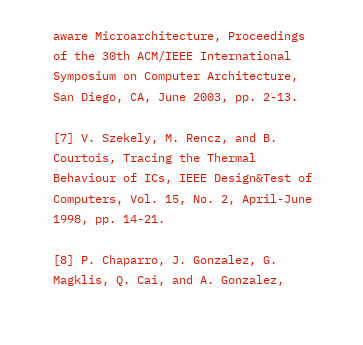aware Microarchitecture, Proceedings of the 30th ACM/IEEE International Symposium on Computer Architecture, San Diego, CA, June 2003, pp. 2-13.

[7] V. Szekely, M. Rencz, and B. Courtois, Tracing the Thermal Behaviour of ICs, IEEE Design&Test of Computers, Vol. 15, No. 2, April-June 1998, pp. 14-21.

[8] P. Chaparro, J. Gonzalez, G. Magklis, Q. Cai, and A. Gonzalez,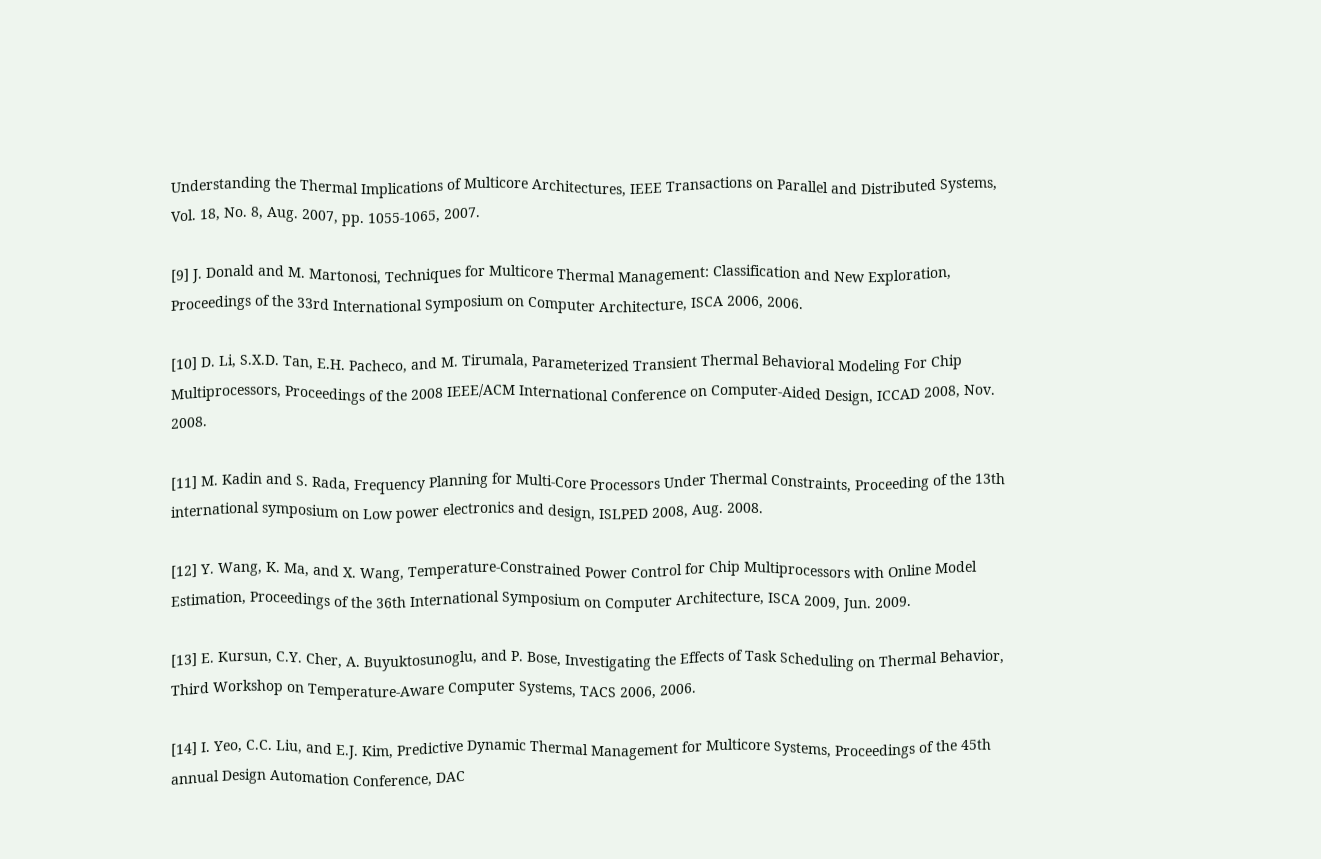Understanding the Thermal Implications of Multicore Architectures, IEEE Transactions on Parallel and Distributed Systems, Vol. 18, No. 8, Aug. 2007, pp. 1055-1065, 2007.

[9] J. Donald and M. Martonosi, Techniques for Multicore Thermal Management: Classification and New Exploration, Proceedings of the 33rd International Symposium on Computer Architecture, ISCA 2006, 2006.

[10] D. Li, S.X.D. Tan, E.H. Pacheco, and M. Tirumala, Parameterized Transient Thermal Behavioral Modeling For Chip Multiprocessors, Proceedings of the 2008 IEEE/ACM International Conference on Computer-Aided Design, ICCAD 2008, Nov. 2008.

[11] M. Kadin and S. Rada, Frequency Planning for Multi-Core Processors Under Thermal Constraints, Proceeding of the 13th international symposium on Low power electronics and design, ISLPED 2008, Aug. 2008.

[12] Y. Wang, K. Ma, and X. Wang, Temperature-Constrained Power Control for Chip Multiprocessors with Online Model Estimation, Proceedings of the 36th International Symposium on Computer Architecture, ISCA 2009, Jun. 2009.

[13] E. Kursun, C.Y. Cher, A. Buyuktosunoglu, and P. Bose, Investigating the Effects of Task Scheduling on Thermal Behavior, Third Workshop on Temperature-Aware Computer Systems, TACS 2006, 2006.

[14] I. Yeo, C.C. Liu, and E.J. Kim, Predictive Dynamic Thermal Management for Multicore Systems, Proceedings of the 45th annual Design Automation Conference, DAC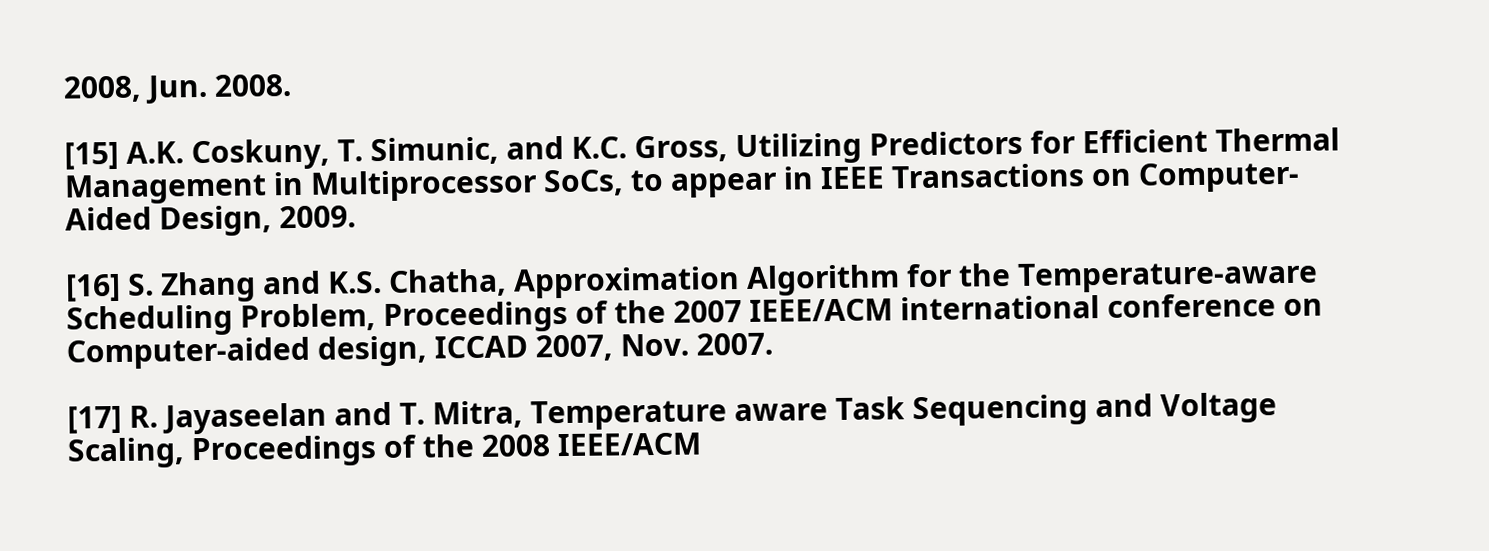2008, Jun. 2008.

[15] A.K. Coskuny, T. Simunic, and K.C. Gross, Utilizing Predictors for Efficient Thermal Management in Multiprocessor SoCs, to appear in IEEE Transactions on Computer-Aided Design, 2009.

[16] S. Zhang and K.S. Chatha, Approximation Algorithm for the Temperature-aware Scheduling Problem, Proceedings of the 2007 IEEE/ACM international conference on Computer-aided design, ICCAD 2007, Nov. 2007.

[17] R. Jayaseelan and T. Mitra, Temperature aware Task Sequencing and Voltage Scaling, Proceedings of the 2008 IEEE/ACM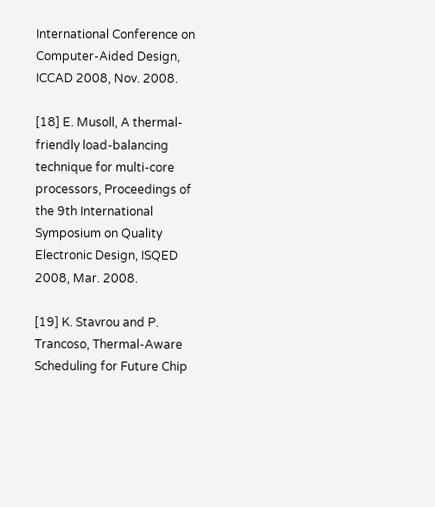International Conference on Computer-Aided Design, ICCAD 2008, Nov. 2008.

[18] E. Musoll, A thermal-friendly load-balancing technique for multi-core processors, Proceedings of the 9th International Symposium on Quality Electronic Design, ISQED 2008, Mar. 2008.

[19] K. Stavrou and P. Trancoso, Thermal-Aware Scheduling for Future Chip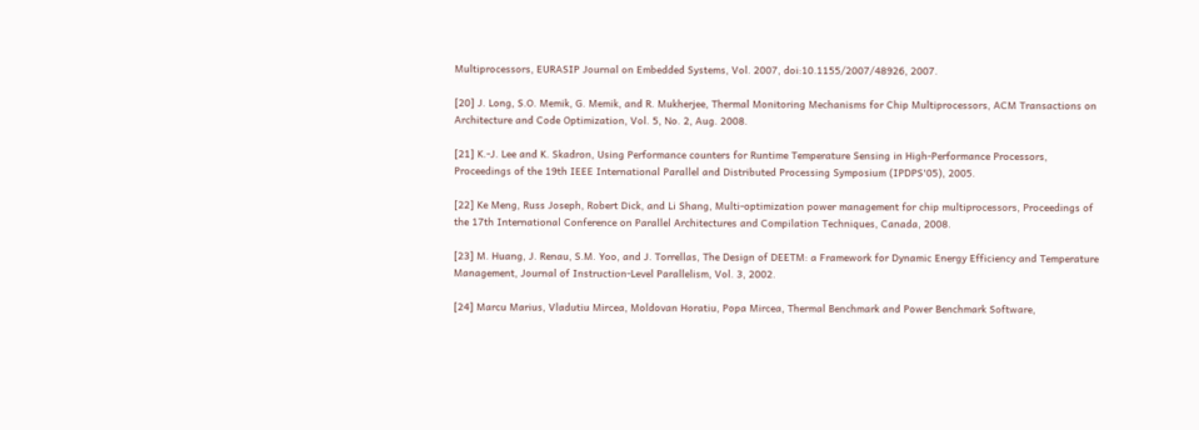Multiprocessors, EURASIP Journal on Embedded Systems, Vol. 2007, doi:10.1155/2007/48926, 2007.

[20] J. Long, S.O. Memik, G. Memik, and R. Mukherjee, Thermal Monitoring Mechanisms for Chip Multiprocessors, ACM Transactions on Architecture and Code Optimization, Vol. 5, No. 2, Aug. 2008.

[21] K.-J. Lee and K. Skadron, Using Performance counters for Runtime Temperature Sensing in High-Performance Processors, Proceedings of the 19th IEEE International Parallel and Distributed Processing Symposium (IPDPS'05), 2005.

[22] Ke Meng, Russ Joseph, Robert Dick, and Li Shang, Multi-optimization power management for chip multiprocessors, Proceedings of the 17th International Conference on Parallel Architectures and Compilation Techniques, Canada, 2008.

[23] M. Huang, J. Renau, S.M. Yoo, and J. Torrellas, The Design of DEETM: a Framework for Dynamic Energy Efficiency and Temperature Management, Journal of Instruction-Level Parallelism, Vol. 3, 2002.

[24] Marcu Marius, Vladutiu Mircea, Moldovan Horatiu, Popa Mircea, Thermal Benchmark and Power Benchmark Software,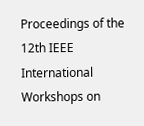Proceedings of the 12th IEEE International Workshops on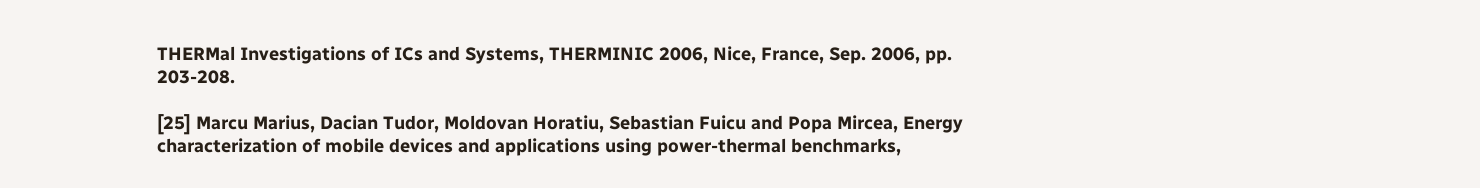THERMal Investigations of ICs and Systems, THERMINIC 2006, Nice, France, Sep. 2006, pp. 203-208.

[25] Marcu Marius, Dacian Tudor, Moldovan Horatiu, Sebastian Fuicu and Popa Mircea, Energy characterization of mobile devices and applications using power-thermal benchmarks,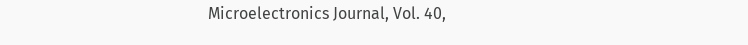Microelectronics Journal, Vol. 40,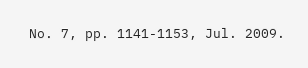No. 7, pp. 1141-1153, Jul. 2009.